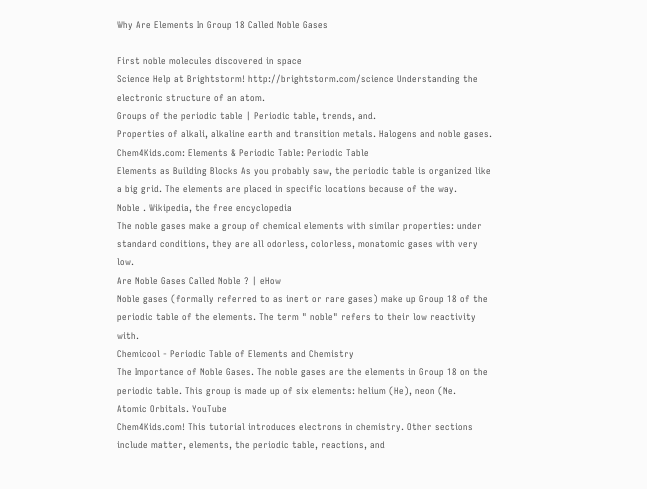Why Are Elements In Group 18 Called Noble Gases

First noble molecules discovered in space
Science Help at Brightstorm! http://brightstorm.com/science Understanding the electronic structure of an atom.
Groups of the periodic table | Periodic table, trends, and.
Properties of alkali, alkaline earth and transition metals. Halogens and noble gases.
Chem4Kids.com: Elements & Periodic Table: Periodic Table
Elements as Building Blocks As you probably saw, the periodic table is organized like a big grid. The elements are placed in specific locations because of the way.
Noble . Wikipedia, the free encyclopedia
The noble gases make a group of chemical elements with similar properties: under standard conditions, they are all odorless, colorless, monatomic gases with very low.
Are Noble Gases Called Noble ? | eHow
Noble gases (formally referred to as inert or rare gases) make up Group 18 of the periodic table of the elements. The term " noble" refers to their low reactivity with.
Chemicool - Periodic Table of Elements and Chemistry
The Importance of Noble Gases. The noble gases are the elements in Group 18 on the periodic table. This group is made up of six elements: helium (He), neon (Ne.
Atomic Orbitals. YouTube
Chem4Kids.com! This tutorial introduces electrons in chemistry. Other sections include matter, elements, the periodic table, reactions, and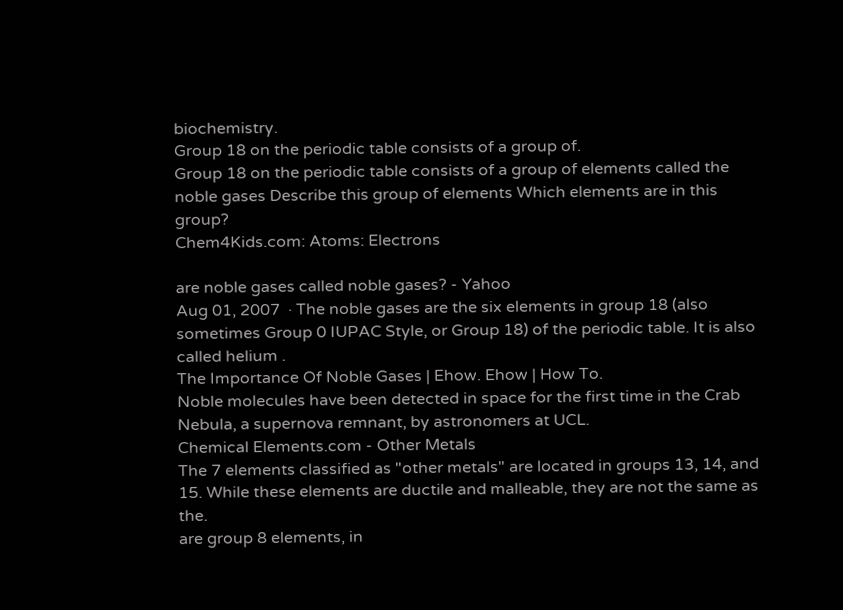biochemistry.
Group 18 on the periodic table consists of a group of.
Group 18 on the periodic table consists of a group of elements called the noble gases Describe this group of elements Which elements are in this group?
Chem4Kids.com: Atoms: Electrons

are noble gases called noble gases? - Yahoo
Aug 01, 2007  · The noble gases are the six elements in group 18 (also sometimes Group 0 IUPAC Style, or Group 18) of the periodic table. It is also called helium .
The Importance Of Noble Gases | Ehow. Ehow | How To.
Noble molecules have been detected in space for the first time in the Crab Nebula, a supernova remnant, by astronomers at UCL.
Chemical Elements.com - Other Metals
The 7 elements classified as "other metals" are located in groups 13, 14, and 15. While these elements are ductile and malleable, they are not the same as the.
are group 8 elements, in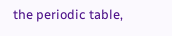the periodic table,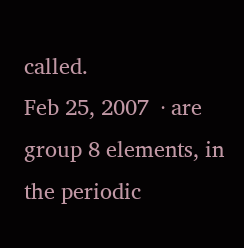called.
Feb 25, 2007  · are group 8 elements, in the periodic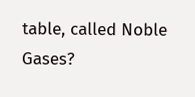table, called Noble Gases?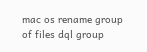mac os rename group of files dql group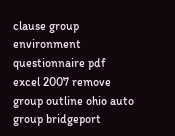clause group environment questionnaire pdf excel 2007 remove group outline ohio auto group bridgeport